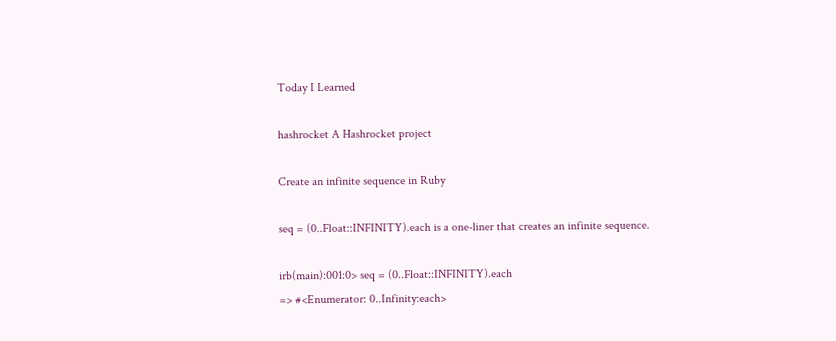Today I Learned

hashrocket A Hashrocket project

Create an infinite sequence in Ruby

seq = (0..Float::INFINITY).each is a one-liner that creates an infinite sequence.

irb(main):001:0> seq = (0..Float::INFINITY).each
=> #<Enumerator: 0..Infinity:each>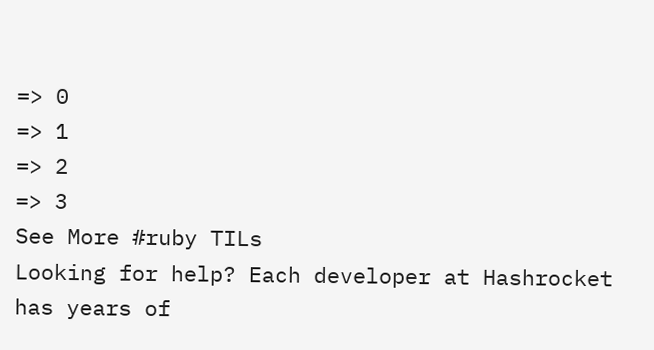=> 0
=> 1
=> 2
=> 3
See More #ruby TILs
Looking for help? Each developer at Hashrocket has years of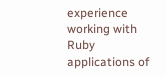experience working with Ruby applications of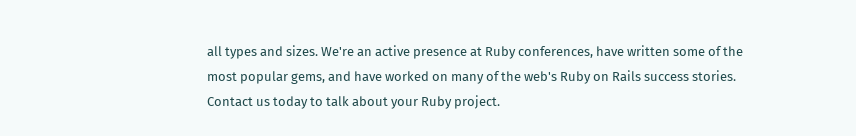all types and sizes. We're an active presence at Ruby conferences, have written some of the most popular gems, and have worked on many of the web's Ruby on Rails success stories. Contact us today to talk about your Ruby project.